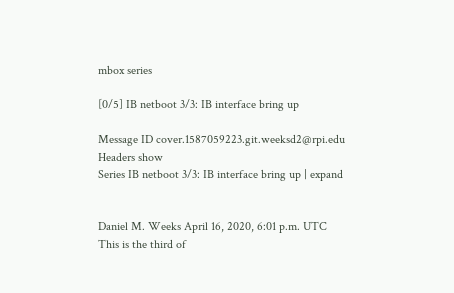mbox series

[0/5] IB netboot 3/3: IB interface bring up

Message ID cover.1587059223.git.weeksd2@rpi.edu
Headers show
Series IB netboot 3/3: IB interface bring up | expand


Daniel M. Weeks April 16, 2020, 6:01 p.m. UTC
This is the third of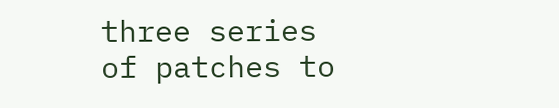three series of patches to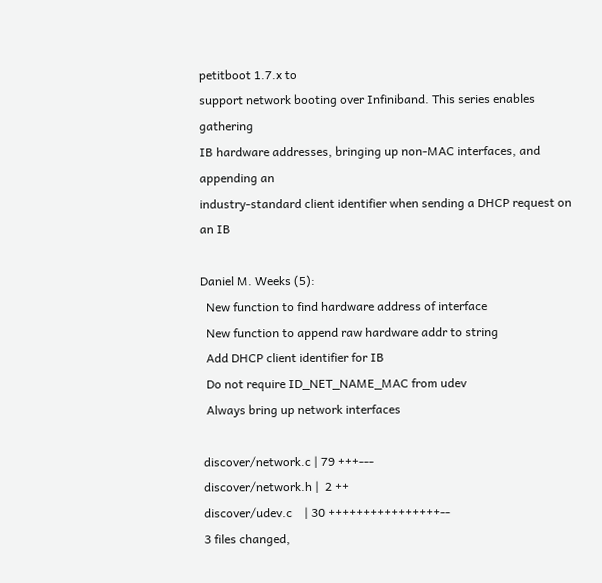petitboot 1.7.x to
support network booting over Infiniband. This series enables gathering
IB hardware addresses, bringing up non-MAC interfaces, and appending an
industry-standard client identifier when sending a DHCP request on an IB

Daniel M. Weeks (5):
  New function to find hardware address of interface
  New function to append raw hardware addr to string
  Add DHCP client identifier for IB
  Do not require ID_NET_NAME_MAC from udev
  Always bring up network interfaces

 discover/network.c | 79 +++---
 discover/network.h |  2 ++
 discover/udev.c    | 30 ++++++++++++++++--
 3 files changed,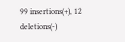99 insertions(+), 12 deletions(-)